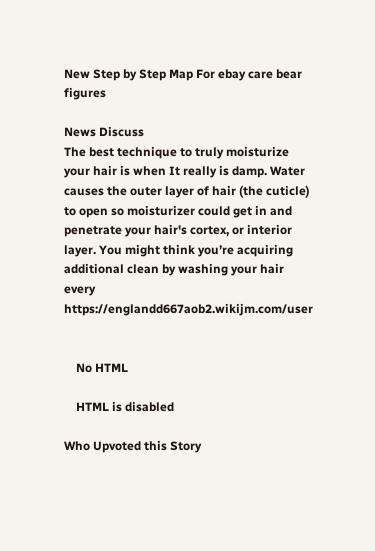New Step by Step Map For ebay care bear figures

News Discuss
The best technique to truly moisturize your hair is when It really is damp. Water causes the outer layer of hair (the cuticle) to open so moisturizer could get in and penetrate your hair's cortex, or interior layer. You might think you’re acquiring additional clean by washing your hair every https://englandd667aob2.wikijm.com/user


    No HTML

    HTML is disabled

Who Upvoted this Story